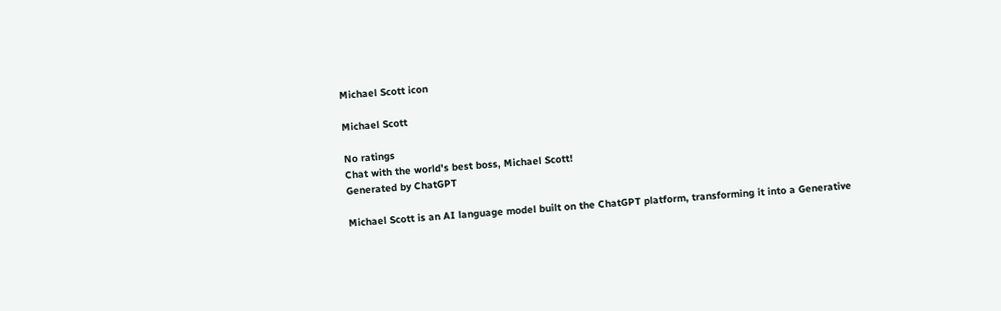Michael Scott icon

Michael Scott

No ratings
Chat with the world's best boss, Michael Scott!
Generated by ChatGPT

Michael Scott is an AI language model built on the ChatGPT platform, transforming it into a Generative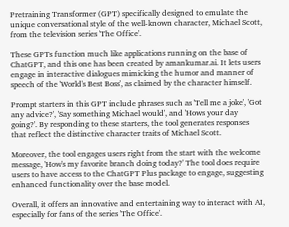Pretraining Transformer (GPT) specifically designed to emulate the unique conversational style of the well-known character, Michael Scott, from the television series 'The Office'.

These GPTs function much like applications running on the base of ChatGPT, and this one has been created by amankumar.ai. It lets users engage in interactive dialogues mimicking the humor and manner of speech of the 'World's Best Boss', as claimed by the character himself.

Prompt starters in this GPT include phrases such as 'Tell me a joke', 'Got any advice?', 'Say something Michael would', and 'Hows your day going?'. By responding to these starters, the tool generates responses that reflect the distinctive character traits of Michael Scott.

Moreover, the tool engages users right from the start with the welcome message, 'How's my favorite branch doing today?' The tool does require users to have access to the ChatGPT Plus package to engage, suggesting enhanced functionality over the base model.

Overall, it offers an innovative and entertaining way to interact with AI, especially for fans of the series 'The Office'.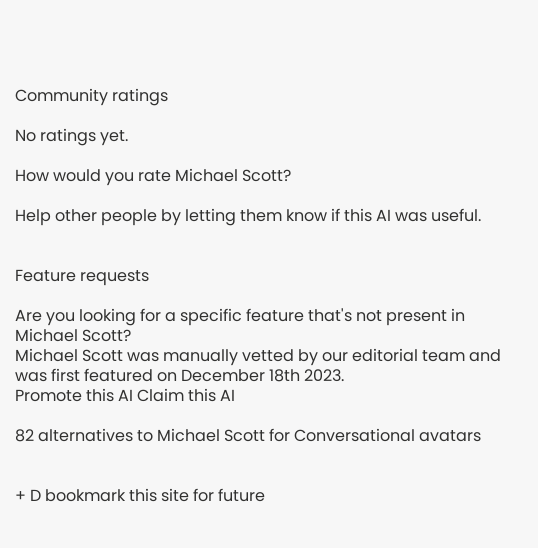Community ratings

No ratings yet.

How would you rate Michael Scott?

Help other people by letting them know if this AI was useful.


Feature requests

Are you looking for a specific feature that's not present in Michael Scott?
Michael Scott was manually vetted by our editorial team and was first featured on December 18th 2023.
Promote this AI Claim this AI

82 alternatives to Michael Scott for Conversational avatars


+ D bookmark this site for future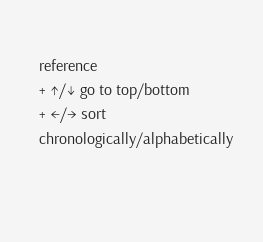reference
+ ↑/↓ go to top/bottom
+ ←/→ sort chronologically/alphabetically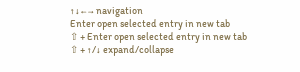↑↓←→ navigation
Enter open selected entry in new tab
⇧ + Enter open selected entry in new tab
⇧ + ↑/↓ expand/collapse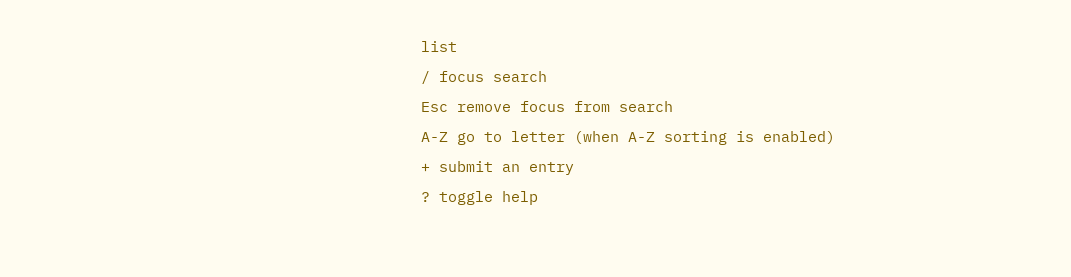list
/ focus search
Esc remove focus from search
A-Z go to letter (when A-Z sorting is enabled)
+ submit an entry
? toggle help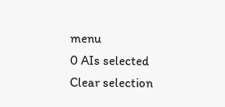menu
0 AIs selected
Clear selection